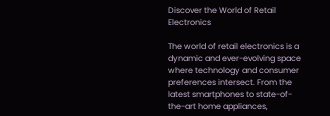Discover the World of Retail Electronics

The world of retail electronics is a dynamic and ever-evolving space where technology and consumer preferences intersect. From the latest smartphones to state-of-the-art home appliances,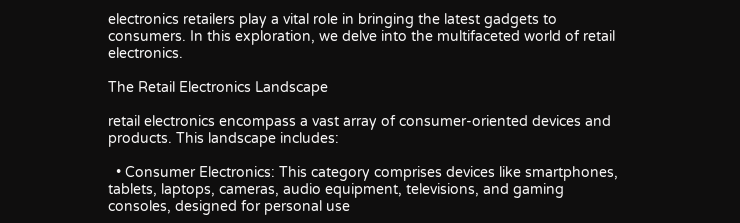electronics retailers play a vital role in bringing the latest gadgets to consumers. In this exploration, we delve into the multifaceted world of retail electronics.

The Retail Electronics Landscape

retail electronics encompass a vast array of consumer-oriented devices and products. This landscape includes:

  • Consumer Electronics: This category comprises devices like smartphones, tablets, laptops, cameras, audio equipment, televisions, and gaming consoles, designed for personal use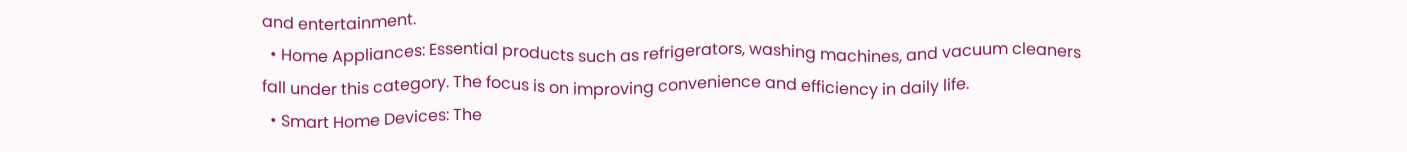and entertainment.
  • Home Appliances: Essential products such as refrigerators, washing machines, and vacuum cleaners fall under this category. The focus is on improving convenience and efficiency in daily life.
  • Smart Home Devices: The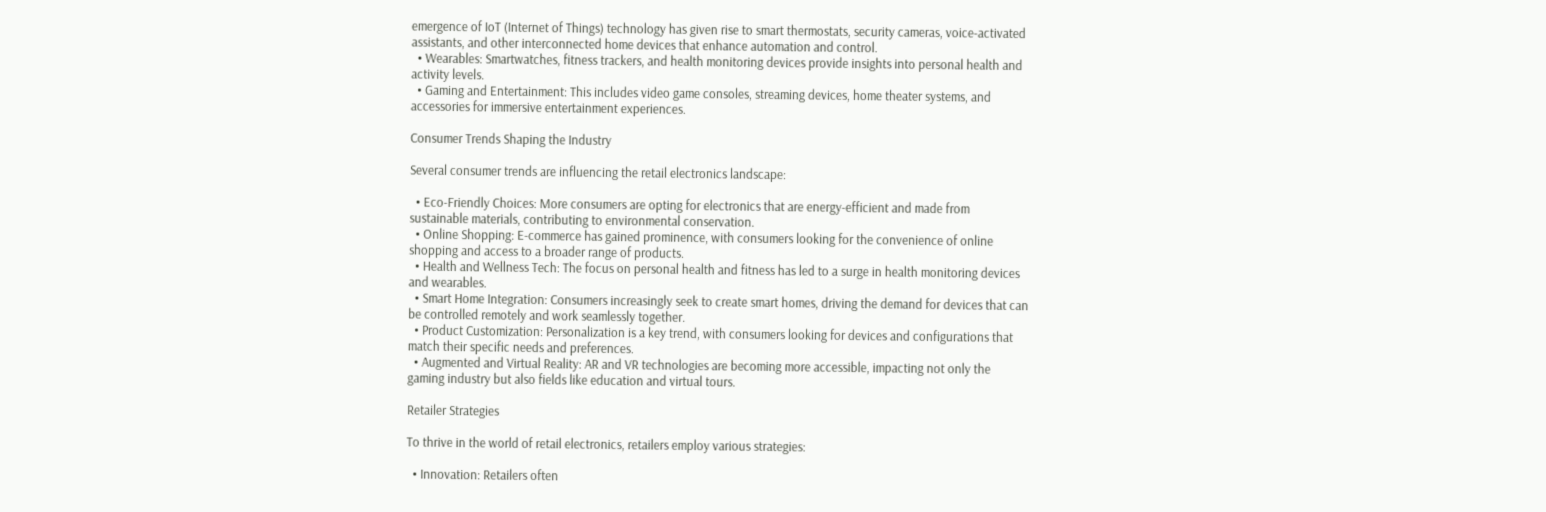emergence of IoT (Internet of Things) technology has given rise to smart thermostats, security cameras, voice-activated assistants, and other interconnected home devices that enhance automation and control.
  • Wearables: Smartwatches, fitness trackers, and health monitoring devices provide insights into personal health and activity levels.
  • Gaming and Entertainment: This includes video game consoles, streaming devices, home theater systems, and accessories for immersive entertainment experiences.

Consumer Trends Shaping the Industry

Several consumer trends are influencing the retail electronics landscape:

  • Eco-Friendly Choices: More consumers are opting for electronics that are energy-efficient and made from sustainable materials, contributing to environmental conservation.
  • Online Shopping: E-commerce has gained prominence, with consumers looking for the convenience of online shopping and access to a broader range of products.
  • Health and Wellness Tech: The focus on personal health and fitness has led to a surge in health monitoring devices and wearables.
  • Smart Home Integration: Consumers increasingly seek to create smart homes, driving the demand for devices that can be controlled remotely and work seamlessly together.
  • Product Customization: Personalization is a key trend, with consumers looking for devices and configurations that match their specific needs and preferences.
  • Augmented and Virtual Reality: AR and VR technologies are becoming more accessible, impacting not only the gaming industry but also fields like education and virtual tours.

Retailer Strategies

To thrive in the world of retail electronics, retailers employ various strategies:

  • Innovation: Retailers often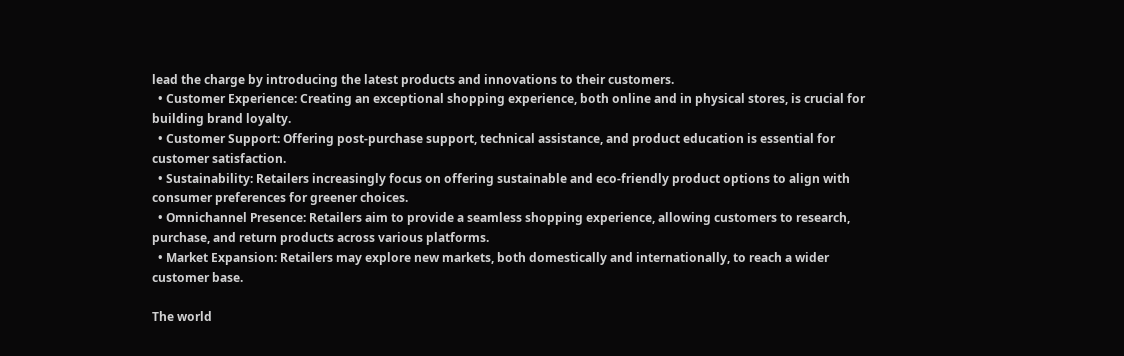lead the charge by introducing the latest products and innovations to their customers.
  • Customer Experience: Creating an exceptional shopping experience, both online and in physical stores, is crucial for building brand loyalty.
  • Customer Support: Offering post-purchase support, technical assistance, and product education is essential for customer satisfaction.
  • Sustainability: Retailers increasingly focus on offering sustainable and eco-friendly product options to align with consumer preferences for greener choices.
  • Omnichannel Presence: Retailers aim to provide a seamless shopping experience, allowing customers to research, purchase, and return products across various platforms.
  • Market Expansion: Retailers may explore new markets, both domestically and internationally, to reach a wider customer base.

The world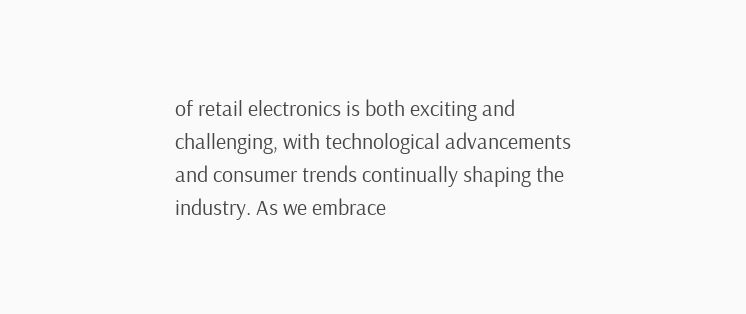of retail electronics is both exciting and challenging, with technological advancements and consumer trends continually shaping the industry. As we embrace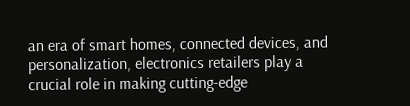an era of smart homes, connected devices, and personalization, electronics retailers play a crucial role in making cutting-edge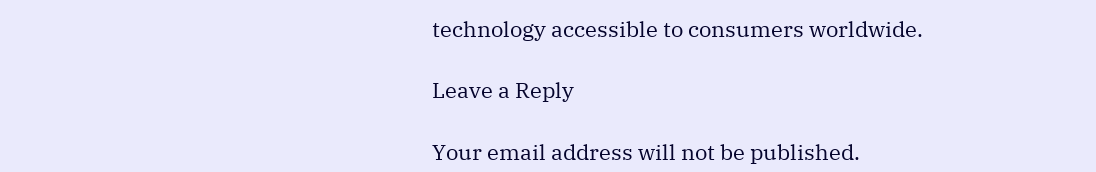technology accessible to consumers worldwide.

Leave a Reply

Your email address will not be published.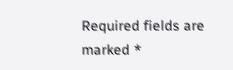Required fields are marked *